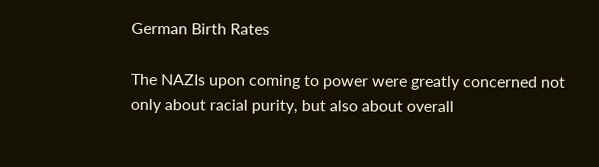German Birth Rates

The NAZIs upon coming to power were greatly concerned not only about racial purity, but also about overall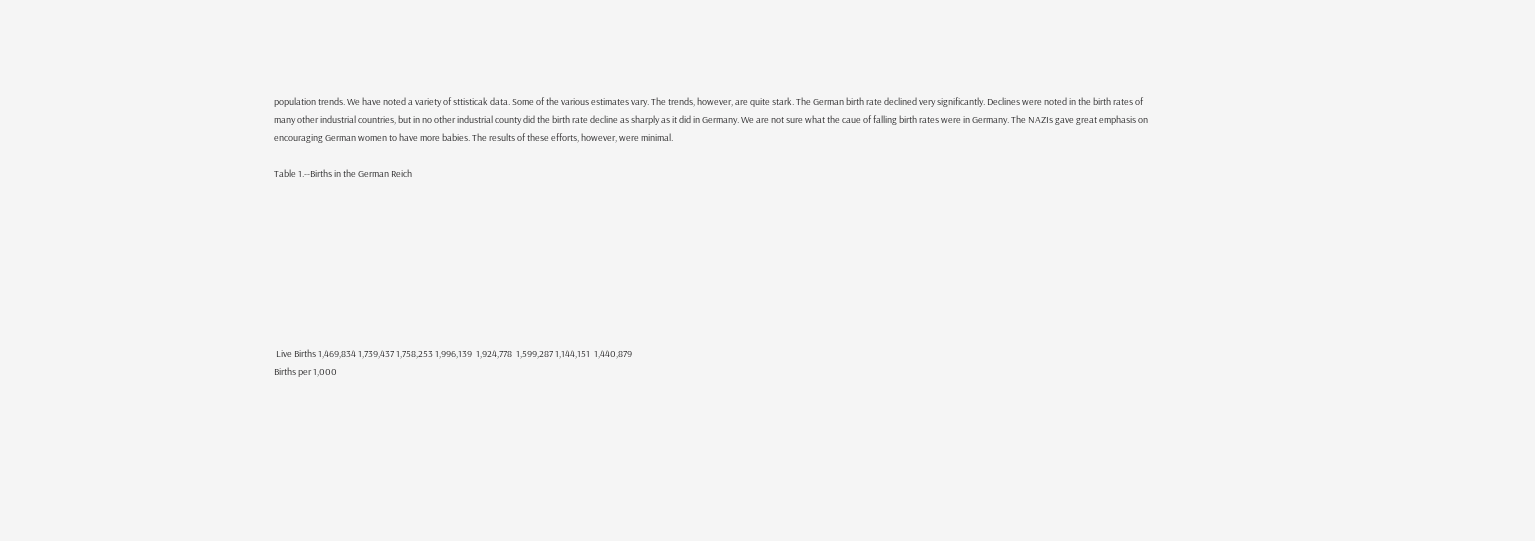population trends. We have noted a variety of sttisticak data. Some of the various estimates vary. The trends, however, are quite stark. The German birth rate declined very significantly. Declines were noted in the birth rates of many other industrial countries, but in no other industrial county did the birth rate decline as sharply as it did in Germany. We are not sure what the caue of falling birth rates were in Germany. The NAZIs gave great emphasis on encouraging German women to have more babies. The results of these efforts, however, were minimal.

Table 1.--Births in the German Reich









 Live Births 1,469,834 1,739,437 1,758,253 1,996,139  1,924,778  1,599,287 1,144,151  1,440,879
Births per 1,000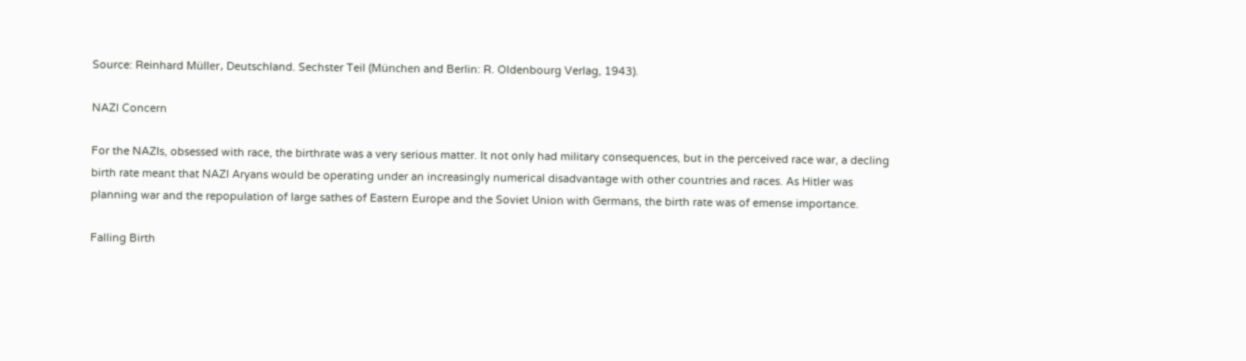Source: Reinhard Müller, Deutschland. Sechster Teil (München and Berlin: R. Oldenbourg Verlag, 1943).

NAZI Concern

For the NAZIs, obsessed with race, the birthrate was a very serious matter. It not only had military consequences, but in the perceived race war, a decling birth rate meant that NAZI Aryans would be operating under an increasingly numerical disadvantage with other countries and races. As Hitler was planning war and the repopulation of large sathes of Eastern Europe and the Soviet Union with Germans, the birth rate was of emense importance.

Falling Birth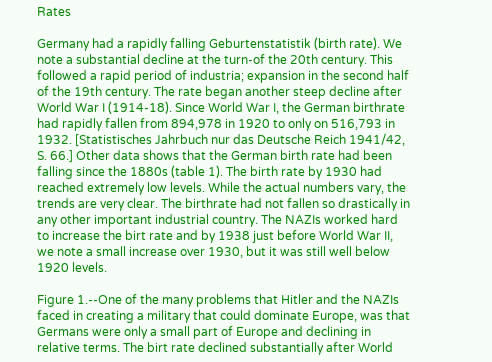Rates

Germany had a rapidly falling Geburtenstatistik (birth rate). We note a substantial decline at the turn-of the 20th century. This followed a rapid period of industria; expansion in the second half of the 19th century. The rate began another steep decline after World War I (1914-18). Since World War I, the German birthrate had rapidly fallen from 894,978 in 1920 to only on 516,793 in 1932. [Statistisches Jahrbuch nur das Deutsche Reich 1941/42, S. 66.] Other data shows that the German birth rate had been falling since the 1880s (table 1). The birth rate by 1930 had reached extremely low levels. While the actual numbers vary, the trends are very clear. The birthrate had not fallen so drastically in any other important industrial country. The NAZIs worked hard to increase the birt rate and by 1938 just before World War II, we note a small increase over 1930, but it was still well below 1920 levels.

Figure 1.--One of the many problems that Hitler and the NAZIs faced in creating a military that could dominate Europe, was that Germans were only a small part of Europe and declining in relative terms. The birt rate declined substantially after World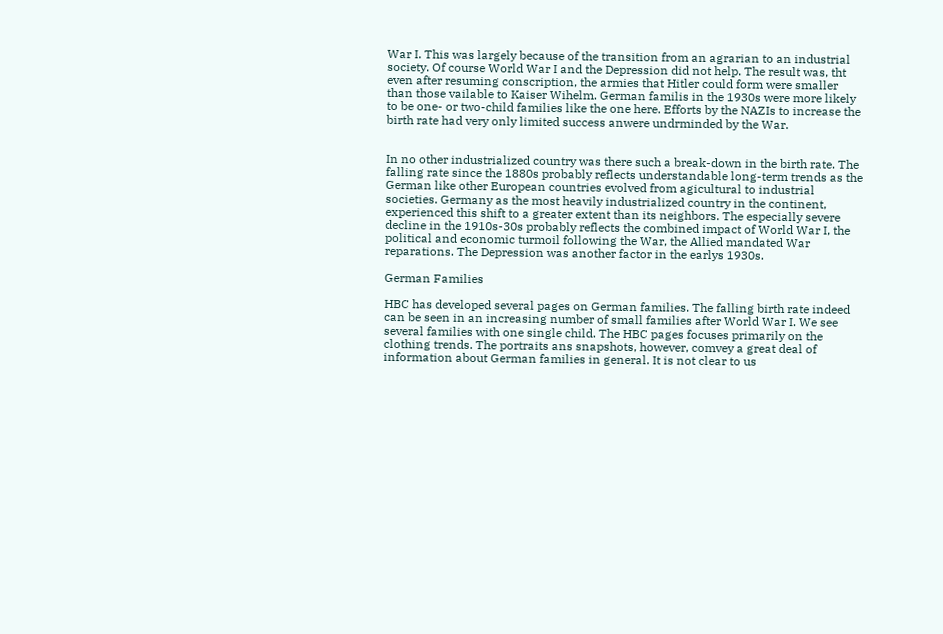War I. This was largely because of the transition from an agrarian to an industrial society. Of course World War I and the Depression did not help. The result was, tht even after resuming conscription, the armies that Hitler could form were smaller than those vailable to Kaiser Wihelm. German familis in the 1930s were more likely to be one- or two-child families like the one here. Efforts by the NAZIs to increase the birth rate had very only limited success anwere undrminded by the War.


In no other industrialized country was there such a break-down in the birth rate. The falling rate since the 1880s probably reflects understandable long-term trends as the German like other European countries evolved from agicultural to industrial societies. Germany as the most heavily industrialized country in the continent, experienced this shift to a greater extent than its neighbors. The especially severe decline in the 1910s-30s probably reflects the combined impact of World War I, the political and economic turmoil following the War, the Allied mandated War reparations. The Depression was another factor in the earlys 1930s.

German Families

HBC has developed several pages on German families. The falling birth rate indeed can be seen in an increasing number of small families after World War I. We see several families with one single child. The HBC pages focuses primarily on the clothing trends. The portraits ans snapshots, however, comvey a great deal of information about German families in general. It is not clear to us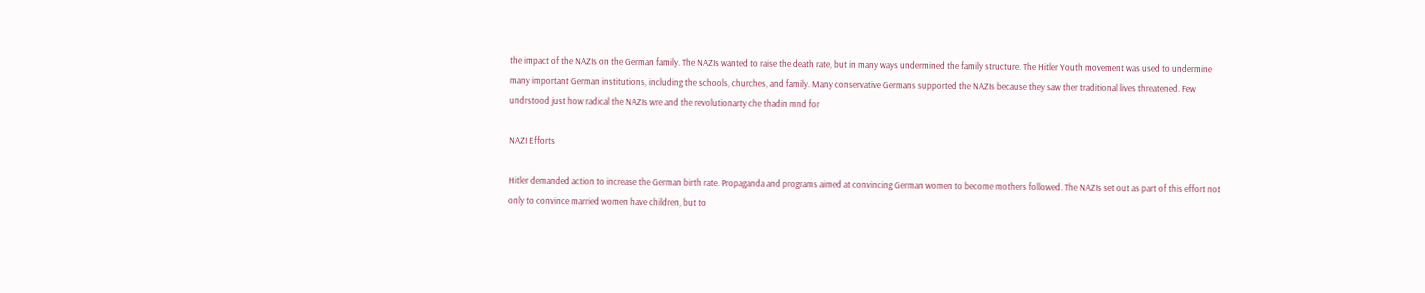the impact of the NAZIs on the German family. The NAZIs wanted to raise the death rate, but in many ways undermined the family structure. The Hitler Youth movement was used to undermine many important German institutions, including the schools, churches, and family. Many conservative Germans supported the NAZIs because they saw ther traditional lives threatened. Few undrstood just how radical the NAZIs wre and the revolutionarty che thadin mnd for

NAZI Efforts

Hitler demanded action to increase the German birth rate. Propaganda and programs aimed at convincing German women to become mothers followed. The NAZIs set out as part of this effort not only to convince married women have children, but to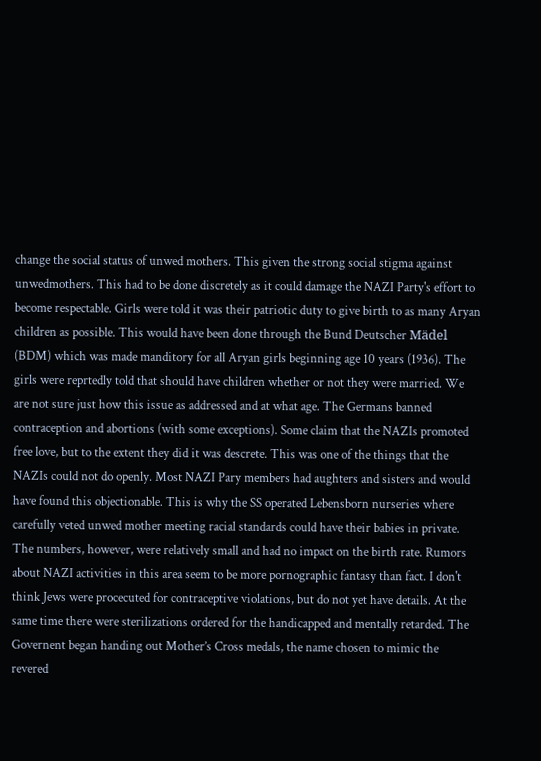change the social status of unwed mothers. This given the strong social stigma against unwedmothers. This had to be done discretely as it could damage the NAZI Party's effort to become respectable. Girls were told it was their patriotic duty to give birth to as many Aryan children as possible. This would have been done through the Bund Deutscher Mädel (BDM) which was made manditory for all Aryan girls beginning age 10 years (1936). The girls were reprtedly told that should have children whether or not they were married. We are not sure just how this issue as addressed and at what age. The Germans banned contraception and abortions (with some exceptions). Some claim that the NAZIs promoted free love, but to the extent they did it was descrete. This was one of the things that the NAZIs could not do openly. Most NAZI Pary members had aughters and sisters and would have found this objectionable. This is why the SS operated Lebensborn nurseries where carefully veted unwed mother meeting racial standards could have their babies in private. The numbers, however, were relatively small and had no impact on the birth rate. Rumors about NAZI activities in this area seem to be more pornographic fantasy than fact. I don't think Jews were procecuted for contraceptive violations, but do not yet have details. At the same time there were sterilizations ordered for the handicapped and mentally retarded. The Governent began handing out Mother’s Cross medals, the name chosen to mimic the revered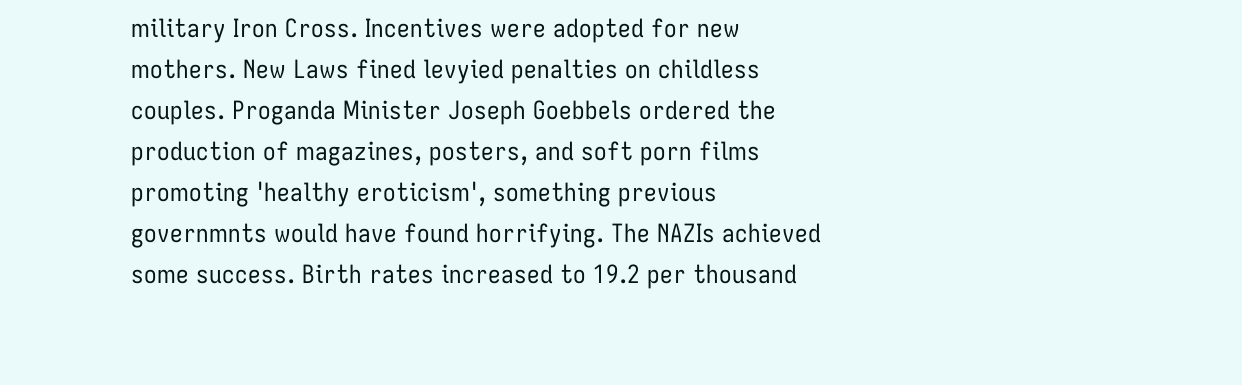military Iron Cross. Incentives were adopted for new mothers. New Laws fined levyied penalties on childless couples. Proganda Minister Joseph Goebbels ordered the production of magazines, posters, and soft porn films promoting 'healthy eroticism', something previous governmnts would have found horrifying. The NAZIs achieved some success. Birth rates increased to 19.2 per thousand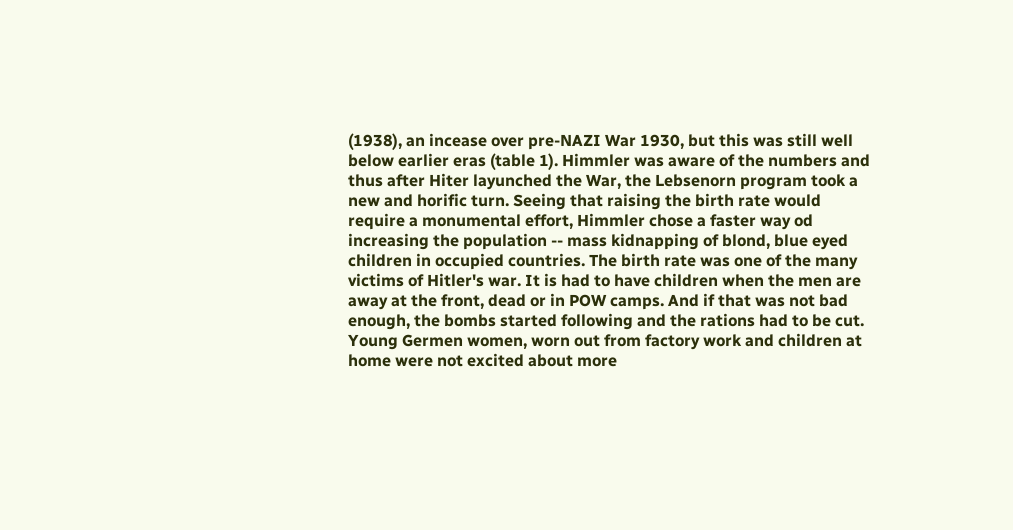(1938), an incease over pre-NAZI War 1930, but this was still well below earlier eras (table 1). Himmler was aware of the numbers and thus after Hiter layunched the War, the Lebsenorn program took a new and horific turn. Seeing that raising the birth rate would require a monumental effort, Himmler chose a faster way od increasing the population -- mass kidnapping of blond, blue eyed children in occupied countries. The birth rate was one of the many victims of Hitler's war. It is had to have children when the men are away at the front, dead or in POW camps. And if that was not bad enough, the bombs started following and the rations had to be cut. Young Germen women, worn out from factory work and children at home were not excited about more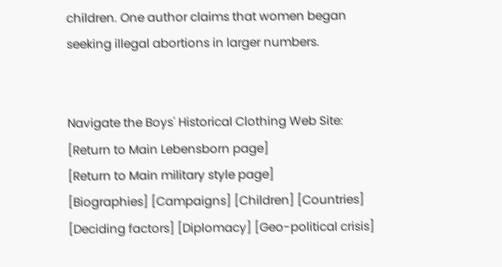children. One author claims that women began seeking illegal abortions in larger numbers.


Navigate the Boys' Historical Clothing Web Site:
[Return to Main Lebensborn page]
[Return to Main military style page]
[Biographies] [Campaigns] [Children] [Countries] [Deciding factors] [Diplomacy] [Geo-political crisis]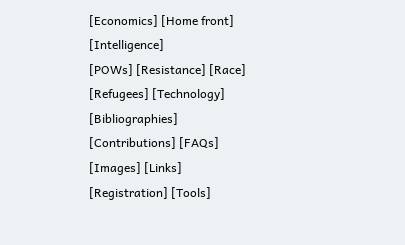[Economics] [Home front] [Intelligence]
[POWs] [Resistance] [Race] [Refugees] [Technology]
[Bibliographies] [Contributions] [FAQs] [Images] [Links] [Registration] [Tools]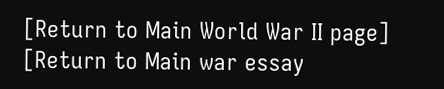[Return to Main World War II page]
[Return to Main war essay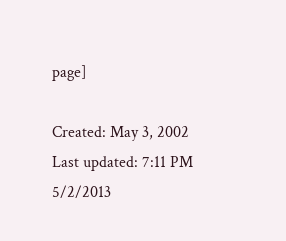page]

Created: May 3, 2002
Last updated: 7:11 PM 5/2/2013